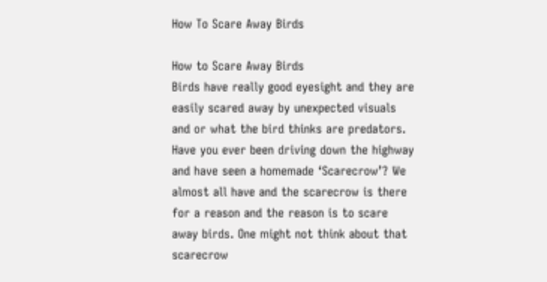How To Scare Away Birds

How to Scare Away Birds
Birds have really good eyesight and they are easily scared away by unexpected visuals and or what the bird thinks are predators. Have you ever been driving down the highway and have seen a homemade ‘Scarecrow’? We almost all have and the scarecrow is there for a reason and the reason is to scare away birds. One might not think about that scarecrow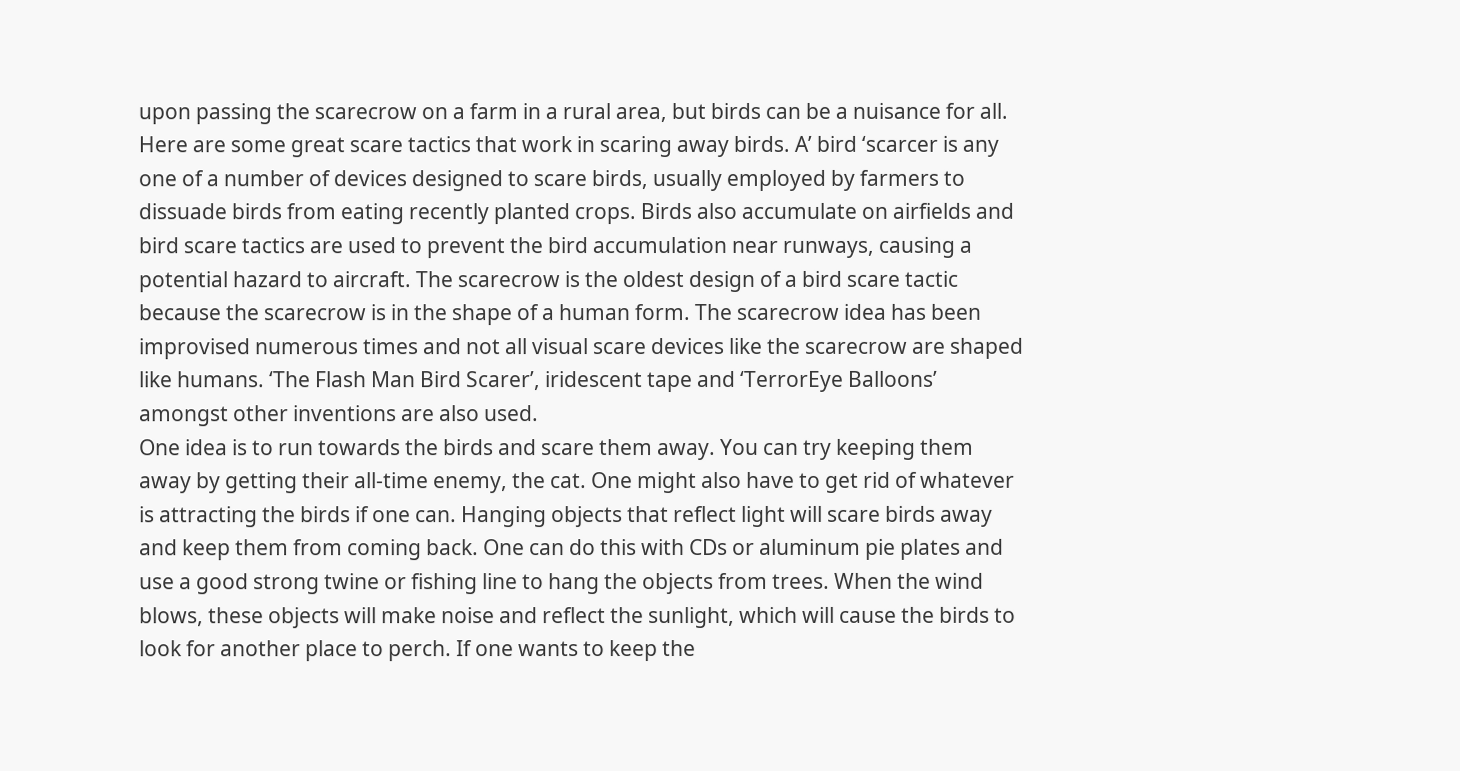upon passing the scarecrow on a farm in a rural area, but birds can be a nuisance for all.
Here are some great scare tactics that work in scaring away birds. A’ bird ‘scarcer is any one of a number of devices designed to scare birds, usually employed by farmers to dissuade birds from eating recently planted crops. Birds also accumulate on airfields and bird scare tactics are used to prevent the bird accumulation near runways, causing a potential hazard to aircraft. The scarecrow is the oldest design of a bird scare tactic because the scarecrow is in the shape of a human form. The scarecrow idea has been improvised numerous times and not all visual scare devices like the scarecrow are shaped like humans. ‘The Flash Man Bird Scarer’, iridescent tape and ‘TerrorEye Balloons’ amongst other inventions are also used.
One idea is to run towards the birds and scare them away. You can try keeping them away by getting their all-time enemy, the cat. One might also have to get rid of whatever is attracting the birds if one can. Hanging objects that reflect light will scare birds away and keep them from coming back. One can do this with CDs or aluminum pie plates and use a good strong twine or fishing line to hang the objects from trees. When the wind blows, these objects will make noise and reflect the sunlight, which will cause the birds to look for another place to perch. If one wants to keep the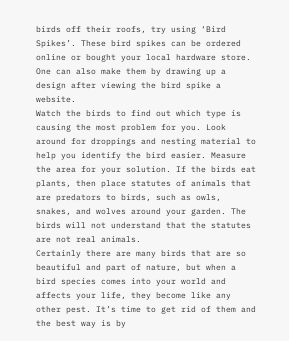birds off their roofs, try using ‘Bird Spikes’. These bird spikes can be ordered online or bought your local hardware store. One can also make them by drawing up a design after viewing the bird spike a website.
Watch the birds to find out which type is causing the most problem for you. Look around for droppings and nesting material to help you identify the bird easier. Measure the area for your solution. If the birds eat plants, then place statutes of animals that are predators to birds, such as owls, snakes, and wolves around your garden. The birds will not understand that the statutes are not real animals.
Certainly there are many birds that are so beautiful and part of nature, but when a bird species comes into your world and affects your life, they become like any other pest. It’s time to get rid of them and the best way is by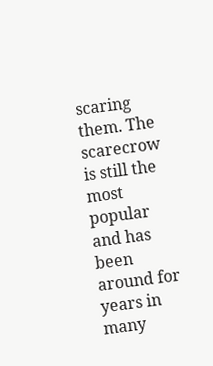scaring them. The scarecrow is still the most popular and has been around for years in many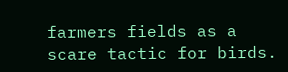farmers fields as a scare tactic for birds.